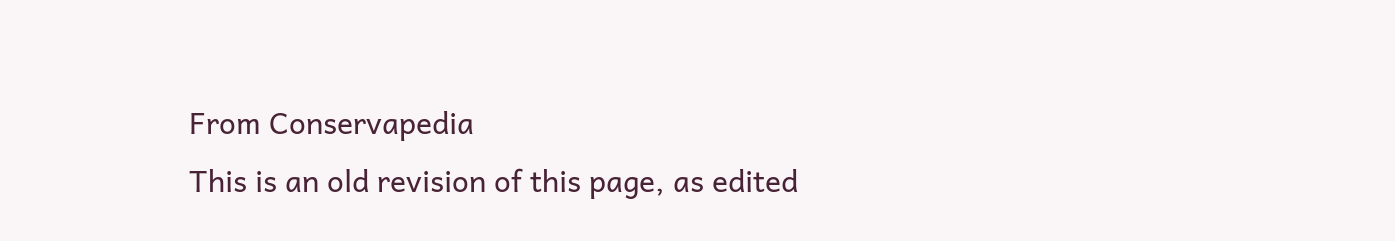From Conservapedia
This is an old revision of this page, as edited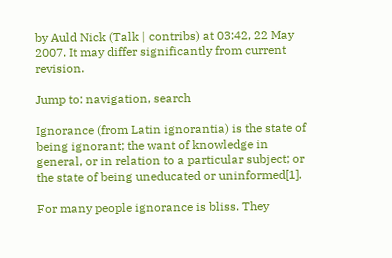by Auld Nick (Talk | contribs) at 03:42, 22 May 2007. It may differ significantly from current revision.

Jump to: navigation, search

Ignorance (from Latin ignorantia) is the state of being ignorant; the want of knowledge in general, or in relation to a particular subject; or the state of being uneducated or uninformed[1].

For many people ignorance is bliss. They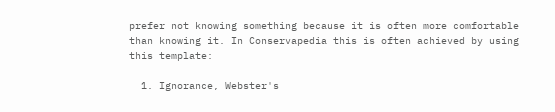prefer not knowing something because it is often more comfortable than knowing it. In Conservapedia this is often achieved by using this template:

  1. Ignorance, Webster's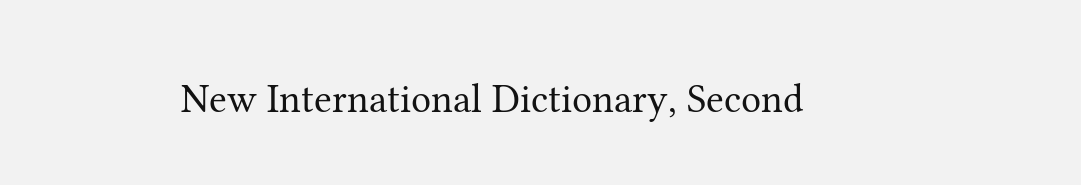New International Dictionary, Second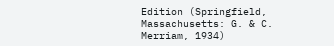Edition (Springfield, Massachusetts: G. & C. Merriam, 1934)